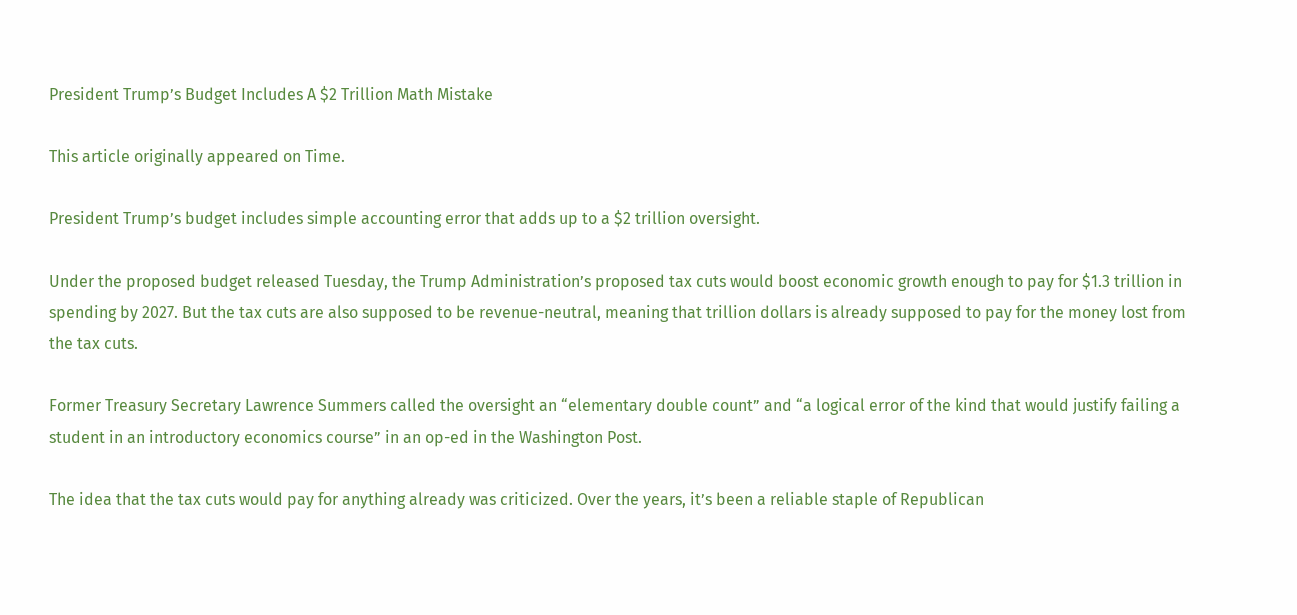President Trump’s Budget Includes A $2 Trillion Math Mistake

This article originally appeared on Time.

President Trump’s budget includes simple accounting error that adds up to a $2 trillion oversight.

Under the proposed budget released Tuesday, the Trump Administration’s proposed tax cuts would boost economic growth enough to pay for $1.3 trillion in spending by 2027. But the tax cuts are also supposed to be revenue-neutral, meaning that trillion dollars is already supposed to pay for the money lost from the tax cuts.

Former Treasury Secretary Lawrence Summers called the oversight an “elementary double count” and “a logical error of the kind that would justify failing a student in an introductory economics course” in an op-ed in the Washington Post.

The idea that the tax cuts would pay for anything already was criticized. Over the years, it’s been a reliable staple of Republican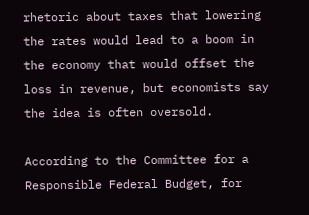rhetoric about taxes that lowering the rates would lead to a boom in the economy that would offset the loss in revenue, but economists say the idea is often oversold.

According to the Committee for a Responsible Federal Budget, for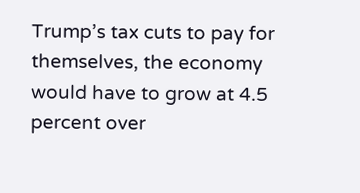Trump’s tax cuts to pay for themselves, the economy would have to grow at 4.5 percent over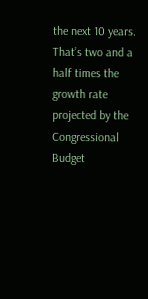the next 10 years. That’s two and a half times the growth rate projected by the Congressional Budget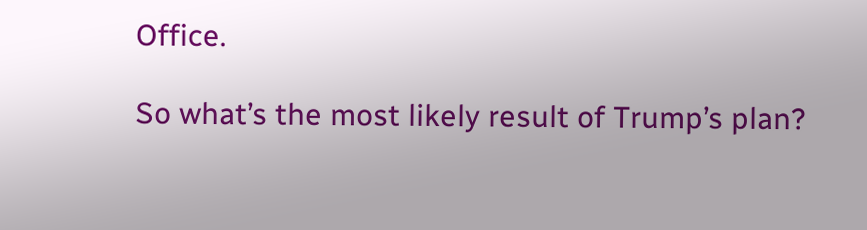Office.

So what’s the most likely result of Trump’s plan?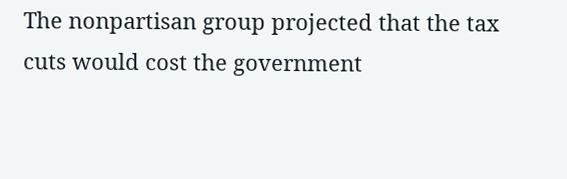The nonpartisan group projected that the tax cuts would cost the government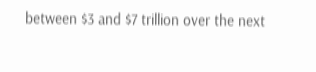between $3 and $7 trillion over the next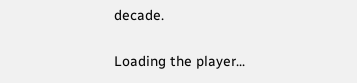decade.

Loading the player...